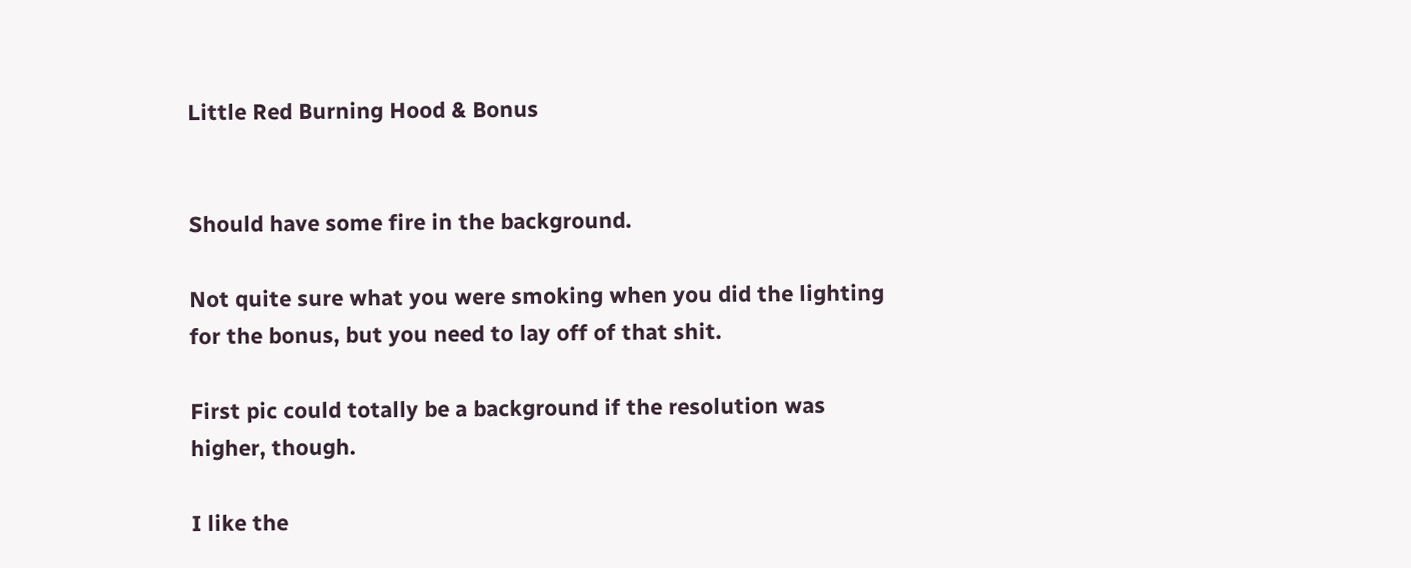Little Red Burning Hood & Bonus


Should have some fire in the background.

Not quite sure what you were smoking when you did the lighting for the bonus, but you need to lay off of that shit.

First pic could totally be a background if the resolution was higher, though.

I like the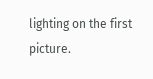lighting on the first picture.